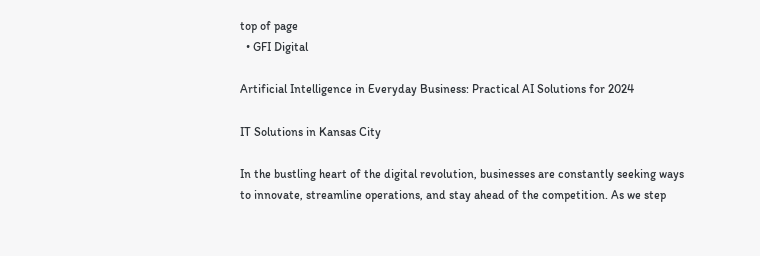top of page
  • GFI Digital

Artificial Intelligence in Everyday Business: Practical AI Solutions for 2024

IT Solutions in Kansas City

In the bustling heart of the digital revolution, businesses are constantly seeking ways to innovate, streamline operations, and stay ahead of the competition. As we step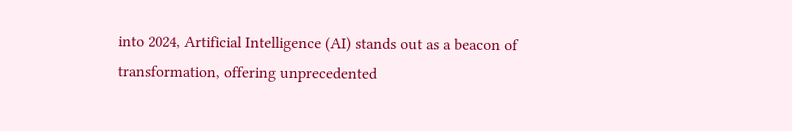into 2024, Artificial Intelligence (AI) stands out as a beacon of transformation, offering unprecedented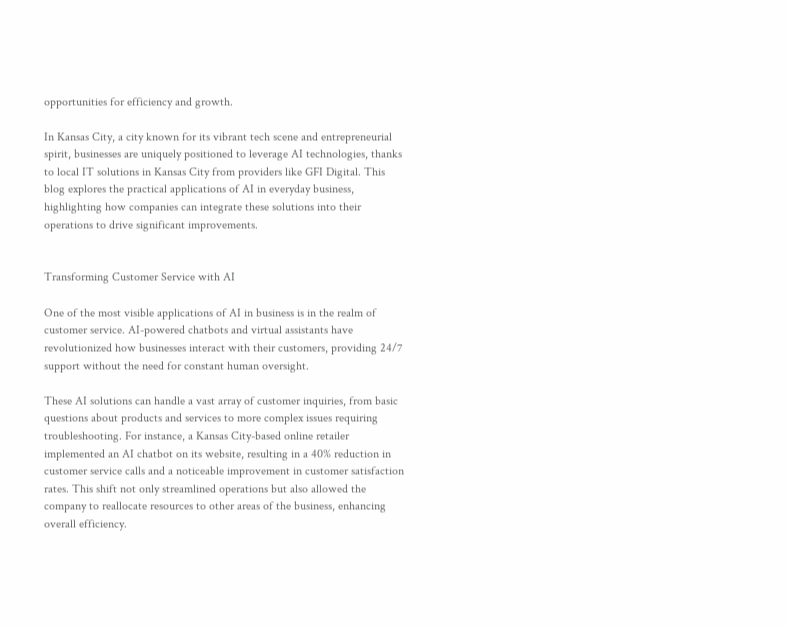opportunities for efficiency and growth.

In Kansas City, a city known for its vibrant tech scene and entrepreneurial spirit, businesses are uniquely positioned to leverage AI technologies, thanks to local IT solutions in Kansas City from providers like GFI Digital. This blog explores the practical applications of AI in everyday business, highlighting how companies can integrate these solutions into their operations to drive significant improvements.


Transforming Customer Service with AI

One of the most visible applications of AI in business is in the realm of customer service. AI-powered chatbots and virtual assistants have revolutionized how businesses interact with their customers, providing 24/7 support without the need for constant human oversight.

These AI solutions can handle a vast array of customer inquiries, from basic questions about products and services to more complex issues requiring troubleshooting. For instance, a Kansas City-based online retailer implemented an AI chatbot on its website, resulting in a 40% reduction in customer service calls and a noticeable improvement in customer satisfaction rates. This shift not only streamlined operations but also allowed the company to reallocate resources to other areas of the business, enhancing overall efficiency.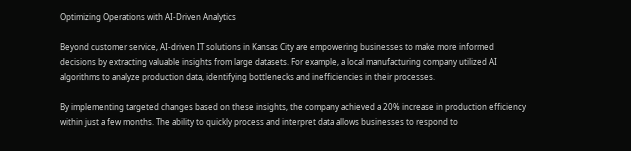Optimizing Operations with AI-Driven Analytics

Beyond customer service, AI-driven IT solutions in Kansas City are empowering businesses to make more informed decisions by extracting valuable insights from large datasets. For example, a local manufacturing company utilized AI algorithms to analyze production data, identifying bottlenecks and inefficiencies in their processes.

By implementing targeted changes based on these insights, the company achieved a 20% increase in production efficiency within just a few months. The ability to quickly process and interpret data allows businesses to respond to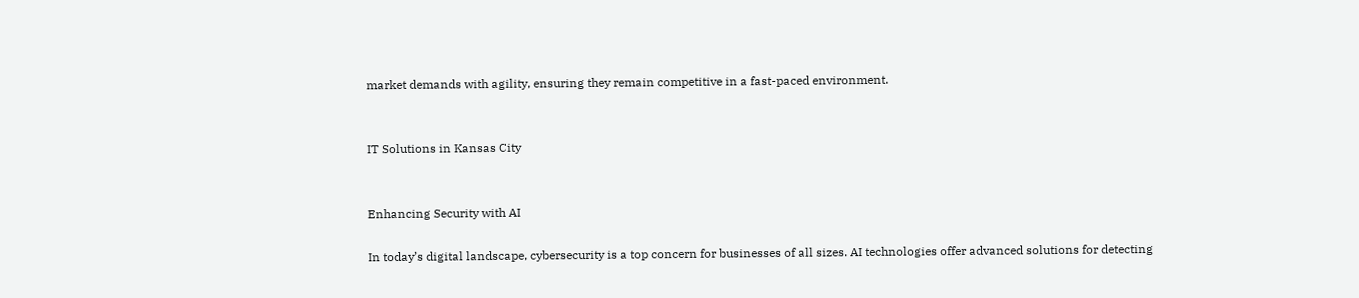market demands with agility, ensuring they remain competitive in a fast-paced environment.


IT Solutions in Kansas City


Enhancing Security with AI

In today’s digital landscape, cybersecurity is a top concern for businesses of all sizes. AI technologies offer advanced solutions for detecting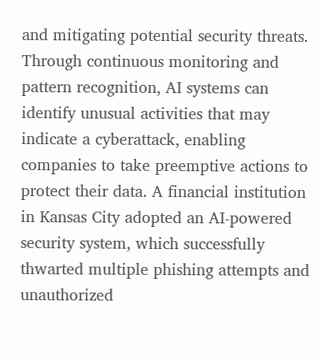and mitigating potential security threats. Through continuous monitoring and pattern recognition, AI systems can identify unusual activities that may indicate a cyberattack, enabling companies to take preemptive actions to protect their data. A financial institution in Kansas City adopted an AI-powered security system, which successfully thwarted multiple phishing attempts and unauthorized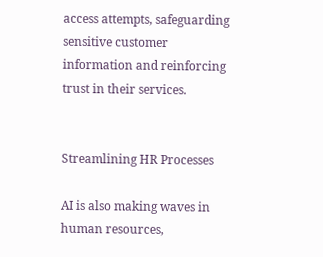access attempts, safeguarding sensitive customer information and reinforcing trust in their services.


Streamlining HR Processes

AI is also making waves in human resources,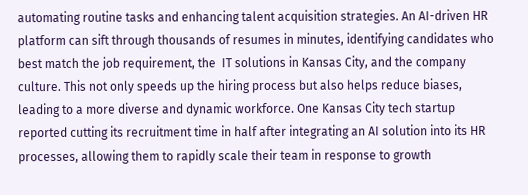automating routine tasks and enhancing talent acquisition strategies. An AI-driven HR platform can sift through thousands of resumes in minutes, identifying candidates who best match the job requirement, the  IT solutions in Kansas City, and the company culture. This not only speeds up the hiring process but also helps reduce biases, leading to a more diverse and dynamic workforce. One Kansas City tech startup reported cutting its recruitment time in half after integrating an AI solution into its HR processes, allowing them to rapidly scale their team in response to growth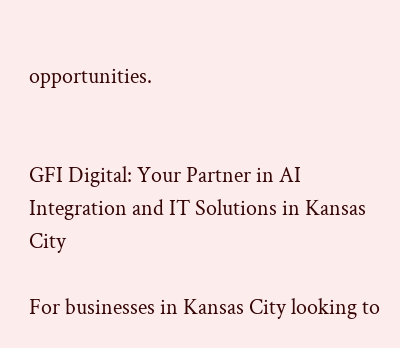opportunities.


GFI Digital: Your Partner in AI Integration and IT Solutions in Kansas City

For businesses in Kansas City looking to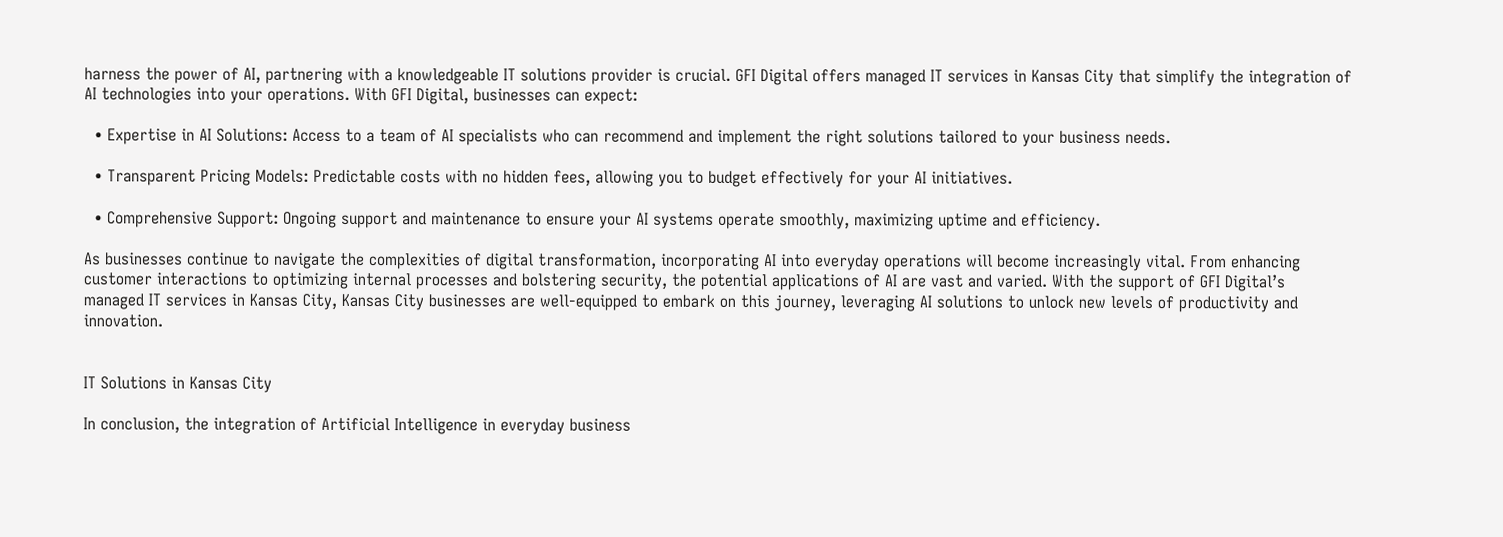harness the power of AI, partnering with a knowledgeable IT solutions provider is crucial. GFI Digital offers managed IT services in Kansas City that simplify the integration of AI technologies into your operations. With GFI Digital, businesses can expect:

  • Expertise in AI Solutions: Access to a team of AI specialists who can recommend and implement the right solutions tailored to your business needs.

  • Transparent Pricing Models: Predictable costs with no hidden fees, allowing you to budget effectively for your AI initiatives.

  • Comprehensive Support: Ongoing support and maintenance to ensure your AI systems operate smoothly, maximizing uptime and efficiency.

As businesses continue to navigate the complexities of digital transformation, incorporating AI into everyday operations will become increasingly vital. From enhancing customer interactions to optimizing internal processes and bolstering security, the potential applications of AI are vast and varied. With the support of GFI Digital’s  managed IT services in Kansas City, Kansas City businesses are well-equipped to embark on this journey, leveraging AI solutions to unlock new levels of productivity and innovation.


IT Solutions in Kansas City

In conclusion, the integration of Artificial Intelligence in everyday business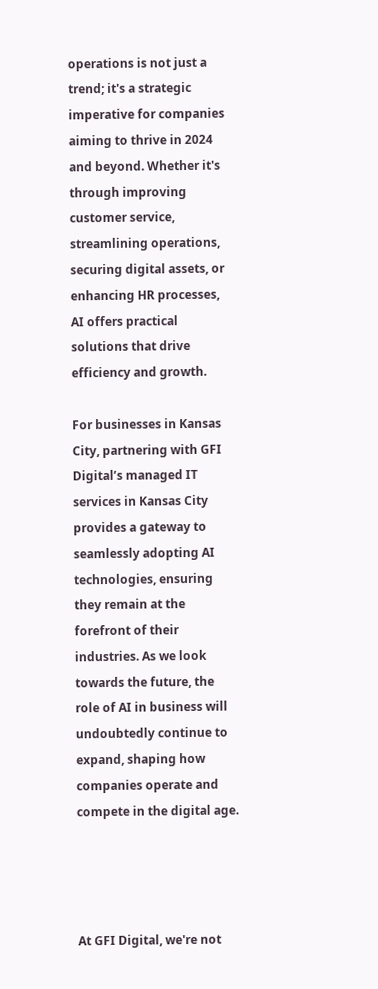operations is not just a trend; it's a strategic imperative for companies aiming to thrive in 2024 and beyond. Whether it's through improving customer service, streamlining operations, securing digital assets, or enhancing HR processes, AI offers practical solutions that drive efficiency and growth.

For businesses in Kansas City, partnering with GFI Digital’s managed IT services in Kansas City provides a gateway to seamlessly adopting AI technologies, ensuring they remain at the forefront of their industries. As we look towards the future, the role of AI in business will undoubtedly continue to expand, shaping how companies operate and compete in the digital age.




At GFI Digital, we're not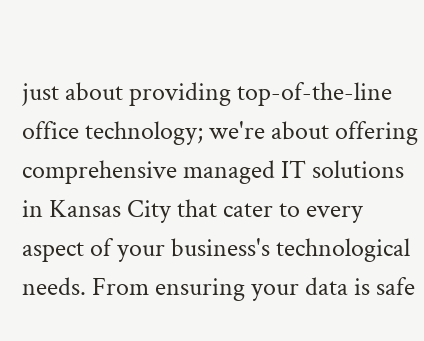just about providing top-of-the-line office technology; we're about offering comprehensive managed IT solutions in Kansas City that cater to every aspect of your business's technological needs. From ensuring your data is safe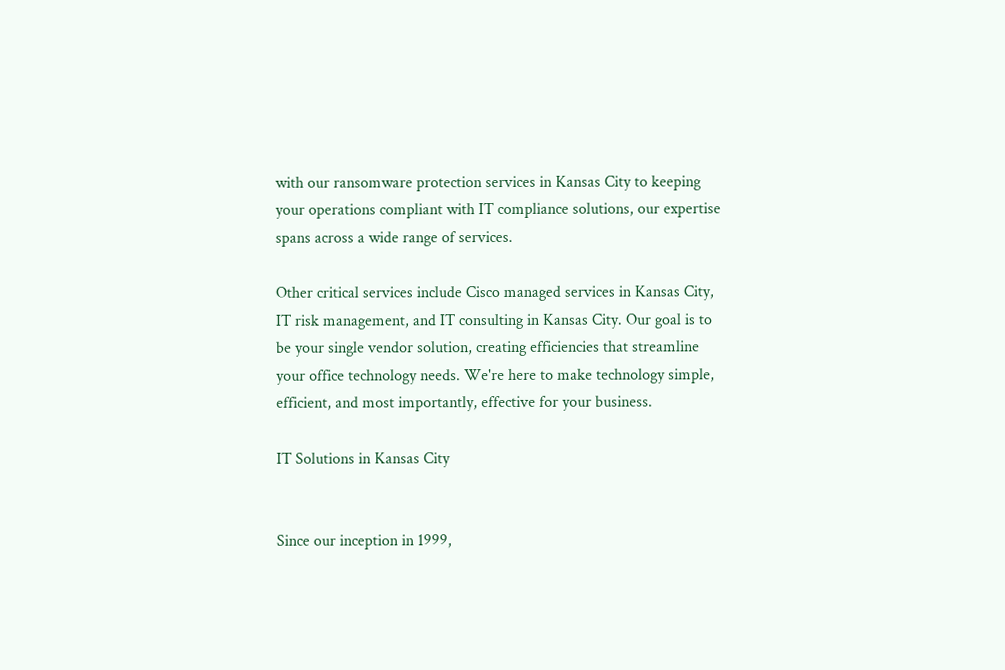with our ransomware protection services in Kansas City to keeping your operations compliant with IT compliance solutions, our expertise spans across a wide range of services.

Other critical services include Cisco managed services in Kansas City, IT risk management, and IT consulting in Kansas City. Our goal is to be your single vendor solution, creating efficiencies that streamline your office technology needs. We're here to make technology simple, efficient, and most importantly, effective for your business.

IT Solutions in Kansas City


Since our inception in 1999,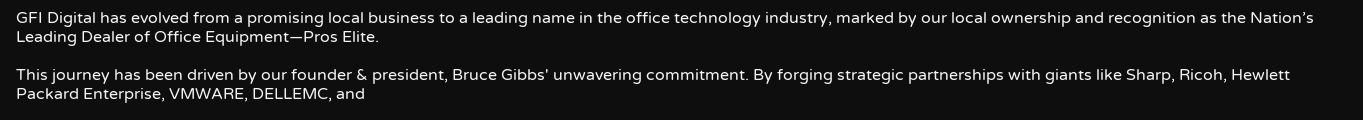GFI Digital has evolved from a promising local business to a leading name in the office technology industry, marked by our local ownership and recognition as the Nation’s Leading Dealer of Office Equipment—Pros Elite.

This journey has been driven by our founder & president, Bruce Gibbs' unwavering commitment. By forging strategic partnerships with giants like Sharp, Ricoh, Hewlett Packard Enterprise, VMWARE, DELLEMC, and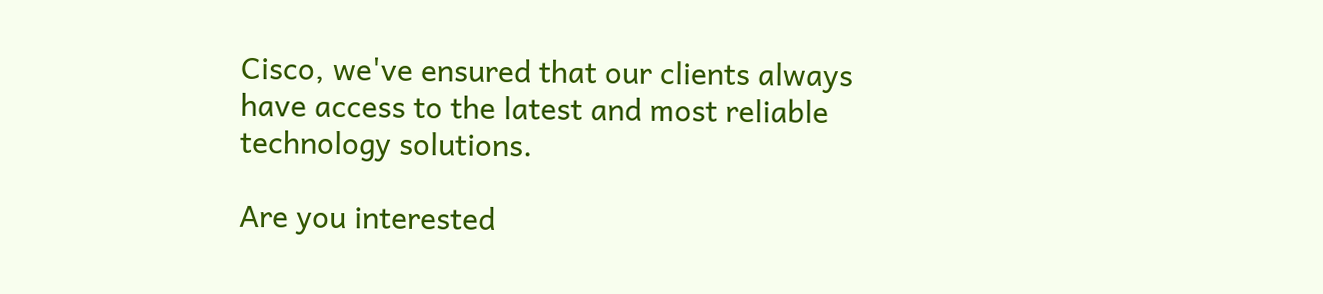Cisco, we've ensured that our clients always have access to the latest and most reliable technology solutions.

Are you interested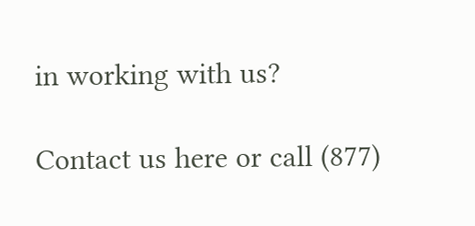in working with us?

Contact us here or call (877)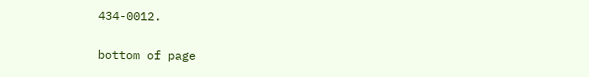434-0012.


bottom of page